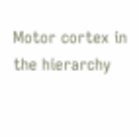Motor cortex in the hierarchy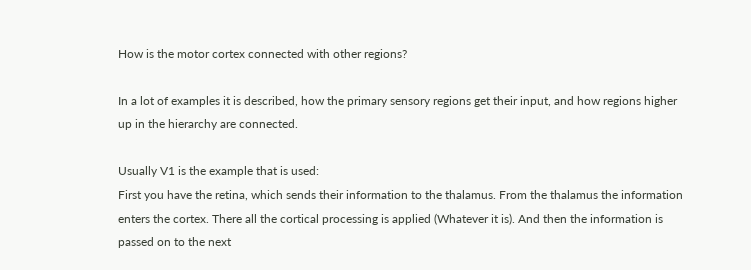How is the motor cortex connected with other regions?

In a lot of examples it is described, how the primary sensory regions get their input, and how regions higher up in the hierarchy are connected.

Usually V1 is the example that is used:
First you have the retina, which sends their information to the thalamus. From the thalamus the information enters the cortex. There all the cortical processing is applied (Whatever it is). And then the information is passed on to the next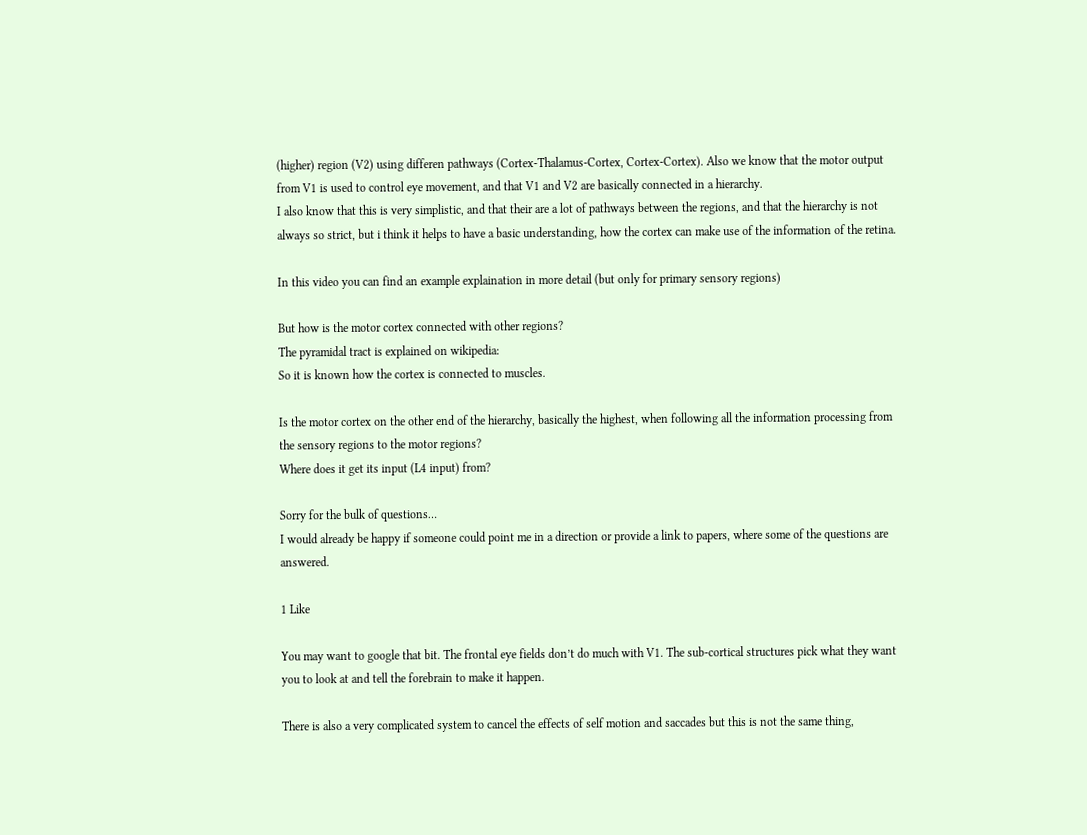(higher) region (V2) using differen pathways (Cortex-Thalamus-Cortex, Cortex-Cortex). Also we know that the motor output from V1 is used to control eye movement, and that V1 and V2 are basically connected in a hierarchy.
I also know that this is very simplistic, and that their are a lot of pathways between the regions, and that the hierarchy is not always so strict, but i think it helps to have a basic understanding, how the cortex can make use of the information of the retina.

In this video you can find an example explaination in more detail (but only for primary sensory regions)

But how is the motor cortex connected with other regions?
The pyramidal tract is explained on wikipedia:
So it is known how the cortex is connected to muscles.

Is the motor cortex on the other end of the hierarchy, basically the highest, when following all the information processing from the sensory regions to the motor regions?
Where does it get its input (L4 input) from?

Sorry for the bulk of questions…
I would already be happy if someone could point me in a direction or provide a link to papers, where some of the questions are answered.

1 Like

You may want to google that bit. The frontal eye fields don’t do much with V1. The sub-cortical structures pick what they want you to look at and tell the forebrain to make it happen.

There is also a very complicated system to cancel the effects of self motion and saccades but this is not the same thing,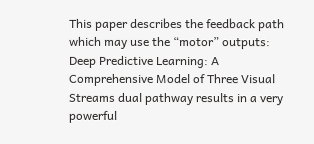This paper describes the feedback path which may use the “motor” outputs:
Deep Predictive Learning: A Comprehensive Model of Three Visual Streams dual pathway results in a very powerful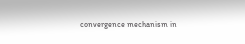convergence mechanism in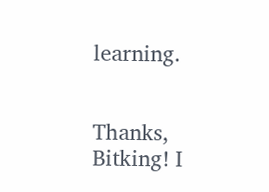learning.


Thanks, Bitking! I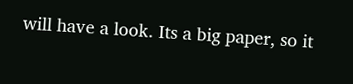will have a look. Its a big paper, so it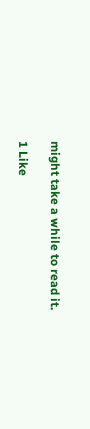might take a while to read it.

1 Like